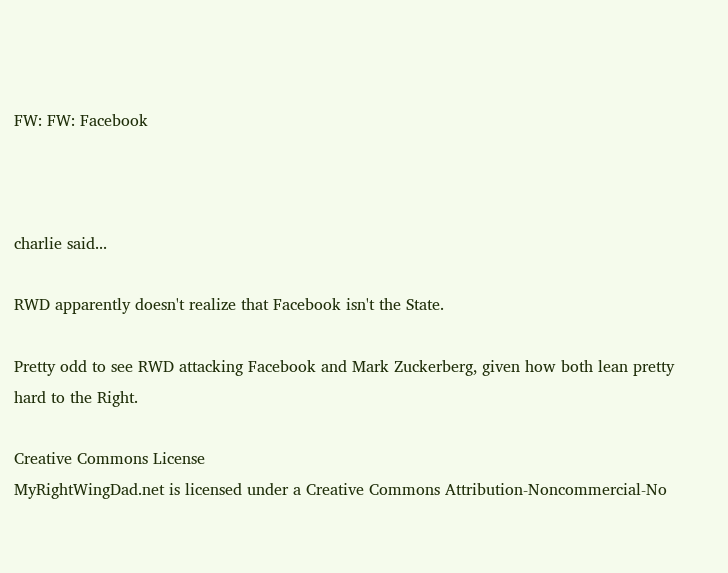FW: FW: Facebook



charlie said...

RWD apparently doesn't realize that Facebook isn't the State.

Pretty odd to see RWD attacking Facebook and Mark Zuckerberg, given how both lean pretty hard to the Right.

Creative Commons License
MyRightWingDad.net is licensed under a Creative Commons Attribution-Noncommercial-No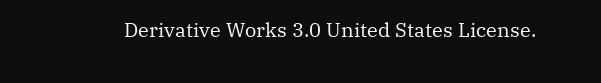Derivative Works 3.0 United States License.